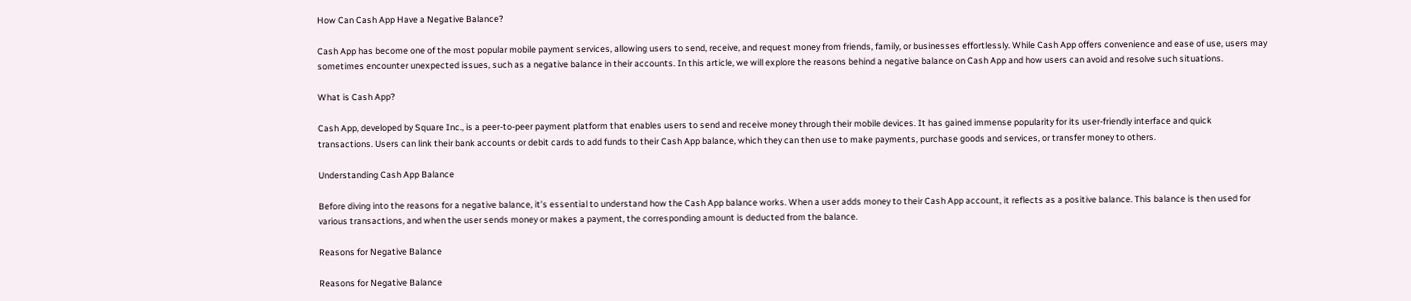How Can Cash App Have a Negative Balance?

Cash App has become one of the most popular mobile payment services, allowing users to send, receive, and request money from friends, family, or businesses effortlessly. While Cash App offers convenience and ease of use, users may sometimes encounter unexpected issues, such as a negative balance in their accounts. In this article, we will explore the reasons behind a negative balance on Cash App and how users can avoid and resolve such situations.

What is Cash App?

Cash App, developed by Square Inc., is a peer-to-peer payment platform that enables users to send and receive money through their mobile devices. It has gained immense popularity for its user-friendly interface and quick transactions. Users can link their bank accounts or debit cards to add funds to their Cash App balance, which they can then use to make payments, purchase goods and services, or transfer money to others.

Understanding Cash App Balance

Before diving into the reasons for a negative balance, it’s essential to understand how the Cash App balance works. When a user adds money to their Cash App account, it reflects as a positive balance. This balance is then used for various transactions, and when the user sends money or makes a payment, the corresponding amount is deducted from the balance.

Reasons for Negative Balance

Reasons for Negative Balance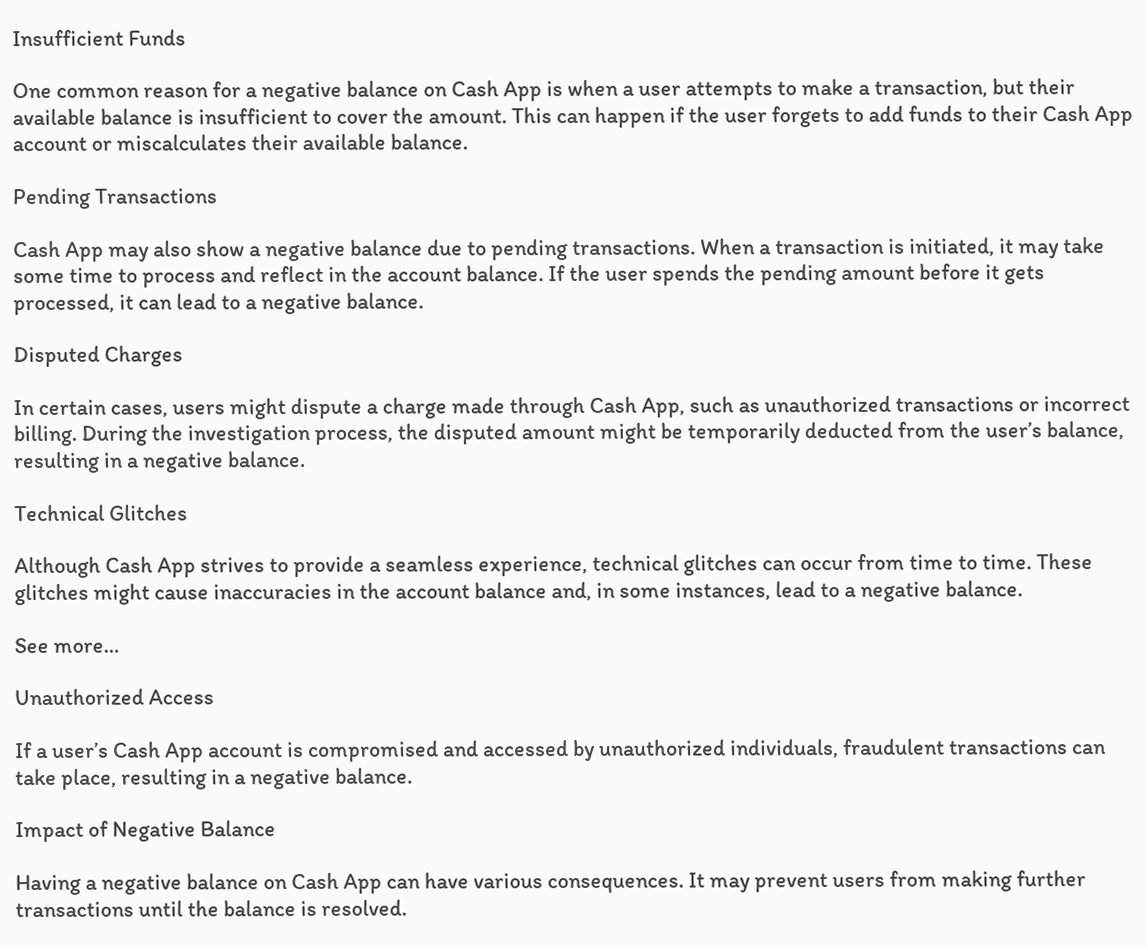Insufficient Funds

One common reason for a negative balance on Cash App is when a user attempts to make a transaction, but their available balance is insufficient to cover the amount. This can happen if the user forgets to add funds to their Cash App account or miscalculates their available balance.

Pending Transactions

Cash App may also show a negative balance due to pending transactions. When a transaction is initiated, it may take some time to process and reflect in the account balance. If the user spends the pending amount before it gets processed, it can lead to a negative balance.

Disputed Charges

In certain cases, users might dispute a charge made through Cash App, such as unauthorized transactions or incorrect billing. During the investigation process, the disputed amount might be temporarily deducted from the user’s balance, resulting in a negative balance.

Technical Glitches

Although Cash App strives to provide a seamless experience, technical glitches can occur from time to time. These glitches might cause inaccuracies in the account balance and, in some instances, lead to a negative balance.

See more…

Unauthorized Access

If a user’s Cash App account is compromised and accessed by unauthorized individuals, fraudulent transactions can take place, resulting in a negative balance.

Impact of Negative Balance

Having a negative balance on Cash App can have various consequences. It may prevent users from making further transactions until the balance is resolved.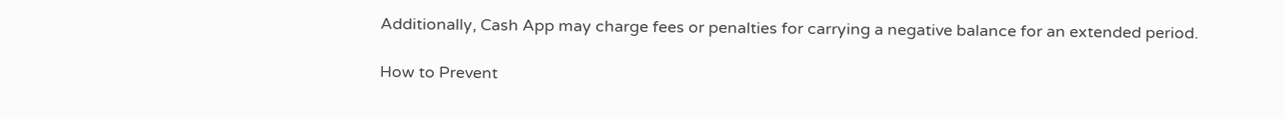Additionally, Cash App may charge fees or penalties for carrying a negative balance for an extended period.

How to Prevent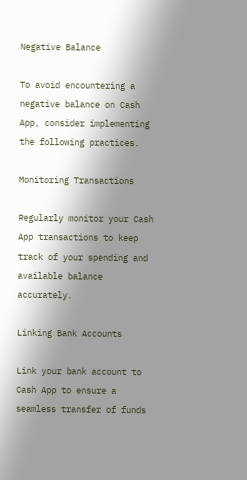Negative Balance

To avoid encountering a negative balance on Cash App, consider implementing the following practices.

Monitoring Transactions

Regularly monitor your Cash App transactions to keep track of your spending and available balance accurately.

Linking Bank Accounts

Link your bank account to Cash App to ensure a seamless transfer of funds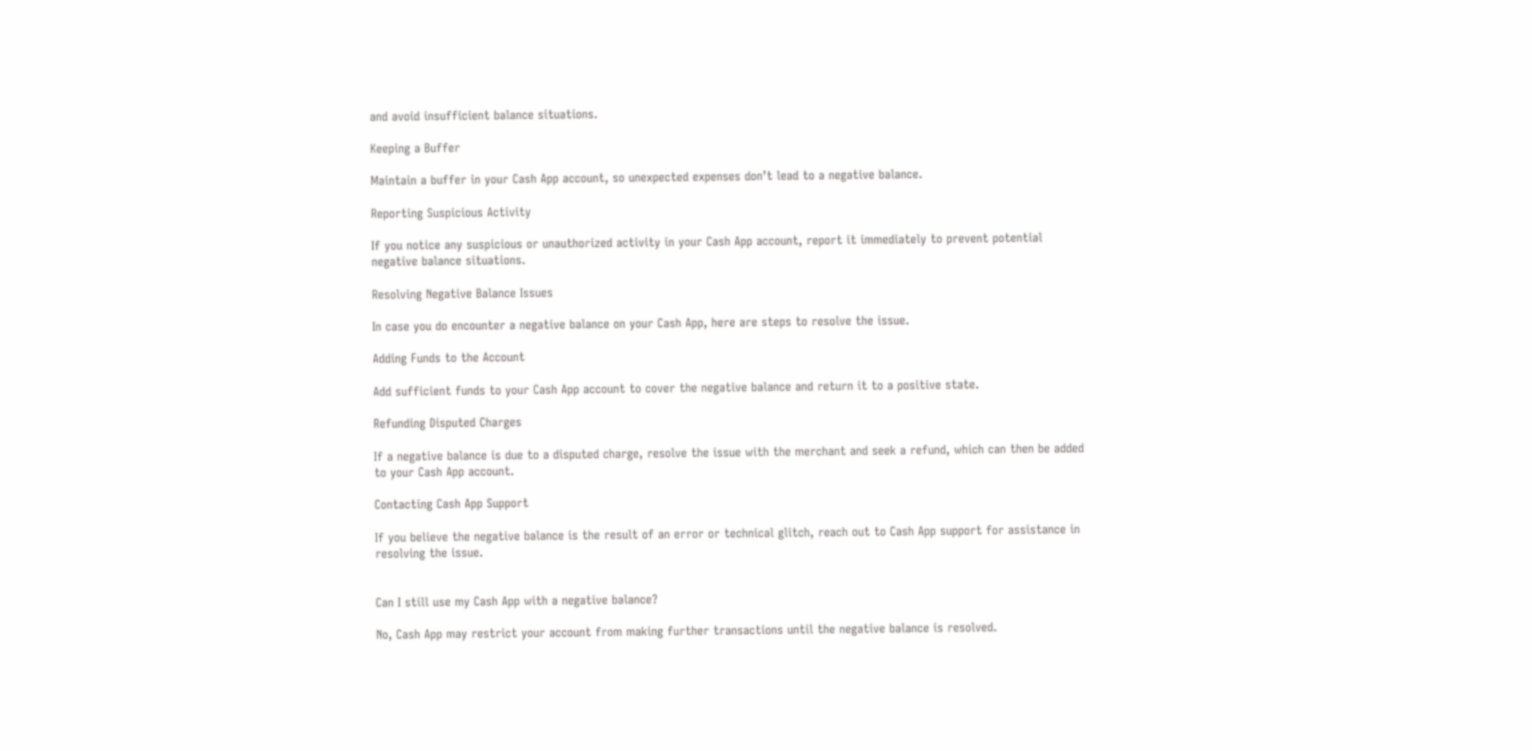and avoid insufficient balance situations.

Keeping a Buffer

Maintain a buffer in your Cash App account, so unexpected expenses don’t lead to a negative balance.

Reporting Suspicious Activity

If you notice any suspicious or unauthorized activity in your Cash App account, report it immediately to prevent potential negative balance situations.

Resolving Negative Balance Issues

In case you do encounter a negative balance on your Cash App, here are steps to resolve the issue.

Adding Funds to the Account

Add sufficient funds to your Cash App account to cover the negative balance and return it to a positive state.

Refunding Disputed Charges

If a negative balance is due to a disputed charge, resolve the issue with the merchant and seek a refund, which can then be added to your Cash App account.

Contacting Cash App Support

If you believe the negative balance is the result of an error or technical glitch, reach out to Cash App support for assistance in resolving the issue.


Can I still use my Cash App with a negative balance?

No, Cash App may restrict your account from making further transactions until the negative balance is resolved.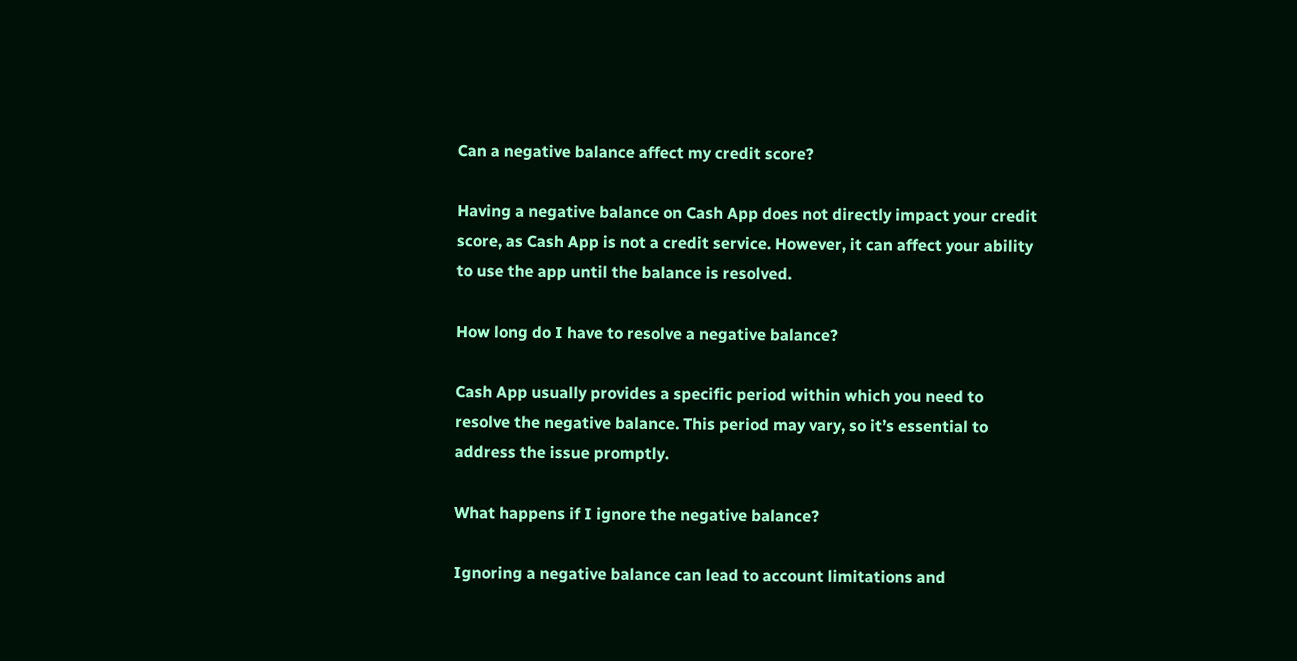Can a negative balance affect my credit score?

Having a negative balance on Cash App does not directly impact your credit score, as Cash App is not a credit service. However, it can affect your ability to use the app until the balance is resolved.

How long do I have to resolve a negative balance?

Cash App usually provides a specific period within which you need to resolve the negative balance. This period may vary, so it’s essential to address the issue promptly.

What happens if I ignore the negative balance?

Ignoring a negative balance can lead to account limitations and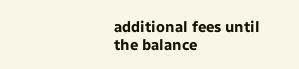additional fees until the balance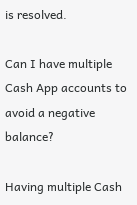is resolved.

Can I have multiple Cash App accounts to avoid a negative balance?

Having multiple Cash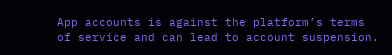App accounts is against the platform’s terms of service and can lead to account suspension.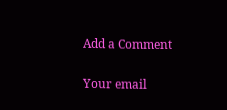Add a Comment

Your email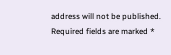address will not be published. Required fields are marked *